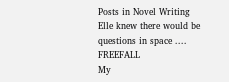Posts in Novel Writing
Elle knew there would be questions in space .... FREEFALL
My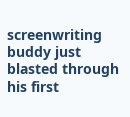screenwriting buddy just blasted through his first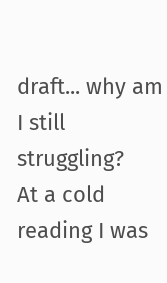draft... why am I still struggling?
At a cold reading I was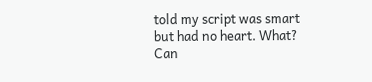told my script was smart but had no heart. What?
Can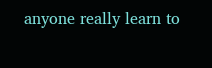anyone really learn to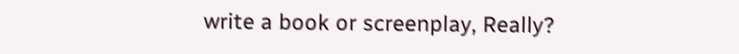write a book or screenplay, Really?